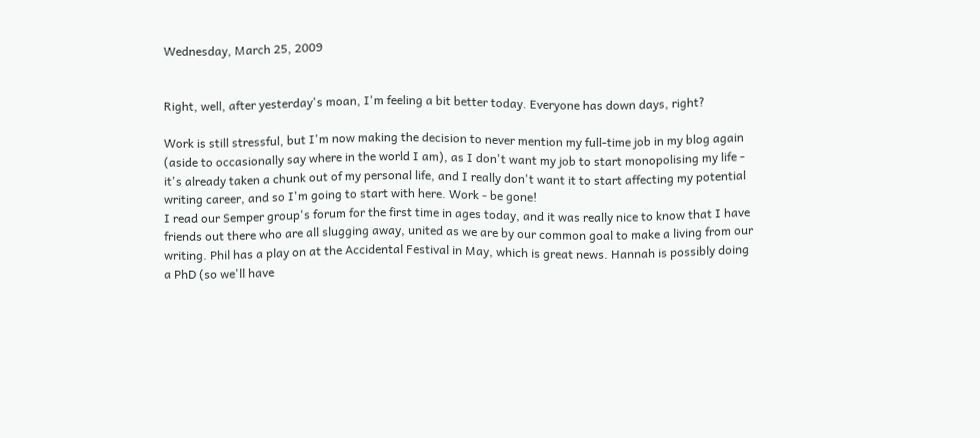Wednesday, March 25, 2009


Right, well, after yesterday's moan, I'm feeling a bit better today. Everyone has down days, right?

Work is still stressful, but I'm now making the decision to never mention my full-time job in my blog again (aside to occasionally say where in the world I am), as I don't want my job to start monopolising my life - it's already taken a chunk out of my personal life, and I really don't want it to start affecting my potential writing career, and so I'm going to start with here. Work - be gone!
I read our Semper group's forum for the first time in ages today, and it was really nice to know that I have friends out there who are all slugging away, united as we are by our common goal to make a living from our writing. Phil has a play on at the Accidental Festival in May, which is great news. Hannah is possibly doing a PhD (so we'll have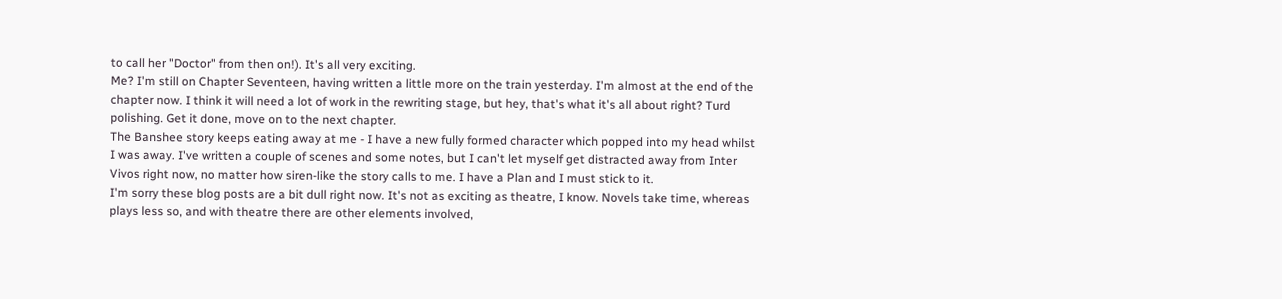to call her "Doctor" from then on!). It's all very exciting.
Me? I'm still on Chapter Seventeen, having written a little more on the train yesterday. I'm almost at the end of the chapter now. I think it will need a lot of work in the rewriting stage, but hey, that's what it's all about right? Turd polishing. Get it done, move on to the next chapter.
The Banshee story keeps eating away at me - I have a new fully formed character which popped into my head whilst I was away. I've written a couple of scenes and some notes, but I can't let myself get distracted away from Inter Vivos right now, no matter how siren-like the story calls to me. I have a Plan and I must stick to it.
I'm sorry these blog posts are a bit dull right now. It's not as exciting as theatre, I know. Novels take time, whereas plays less so, and with theatre there are other elements involved,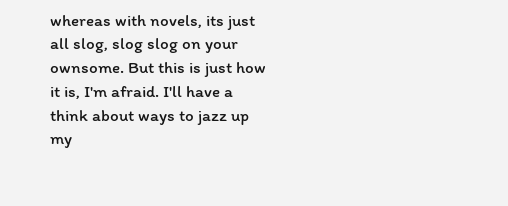whereas with novels, its just all slog, slog slog on your ownsome. But this is just how it is, I'm afraid. I'll have a think about ways to jazz up my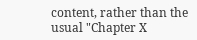content, rather than the usual "Chapter X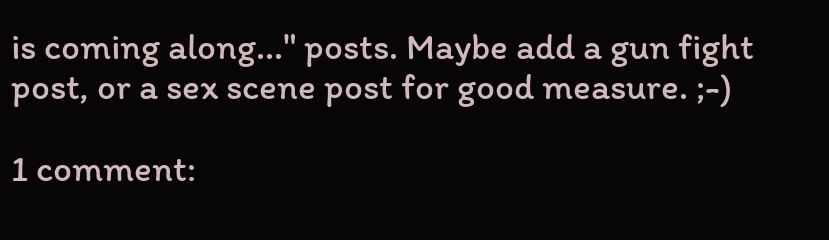is coming along..." posts. Maybe add a gun fight post, or a sex scene post for good measure. ;-)

1 comment: